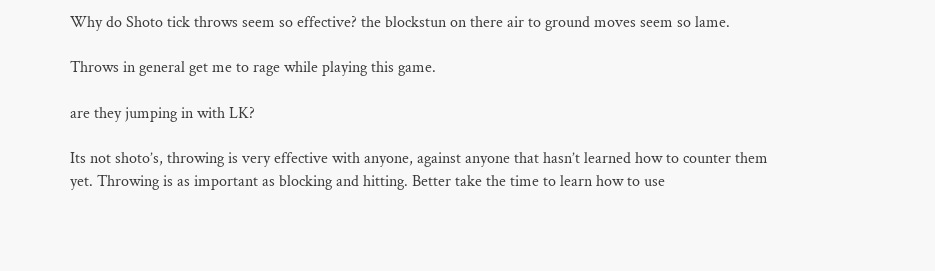Why do Shoto tick throws seem so effective? the blockstun on there air to ground moves seem so lame.

Throws in general get me to rage while playing this game.

are they jumping in with LK?

Its not shoto’s, throwing is very effective with anyone, against anyone that hasn’t learned how to counter them yet. Throwing is as important as blocking and hitting. Better take the time to learn how to use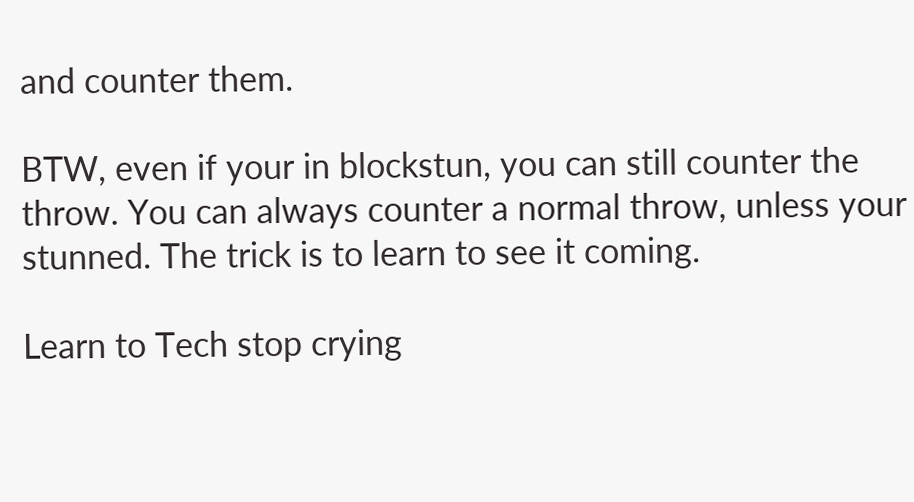and counter them.

BTW, even if your in blockstun, you can still counter the throw. You can always counter a normal throw, unless your stunned. The trick is to learn to see it coming.

Learn to Tech stop crying